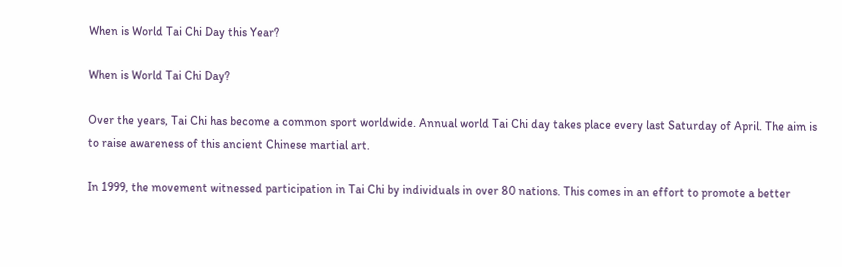When is World Tai Chi Day this Year?

When is World Tai Chi Day?

Over the years, Tai Chi has become a common sport worldwide. Annual world Tai Chi day takes place every last Saturday of April. The aim is to raise awareness of this ancient Chinese martial art.

In 1999, the movement witnessed participation in Tai Chi by individuals in over 80 nations. This comes in an effort to promote a better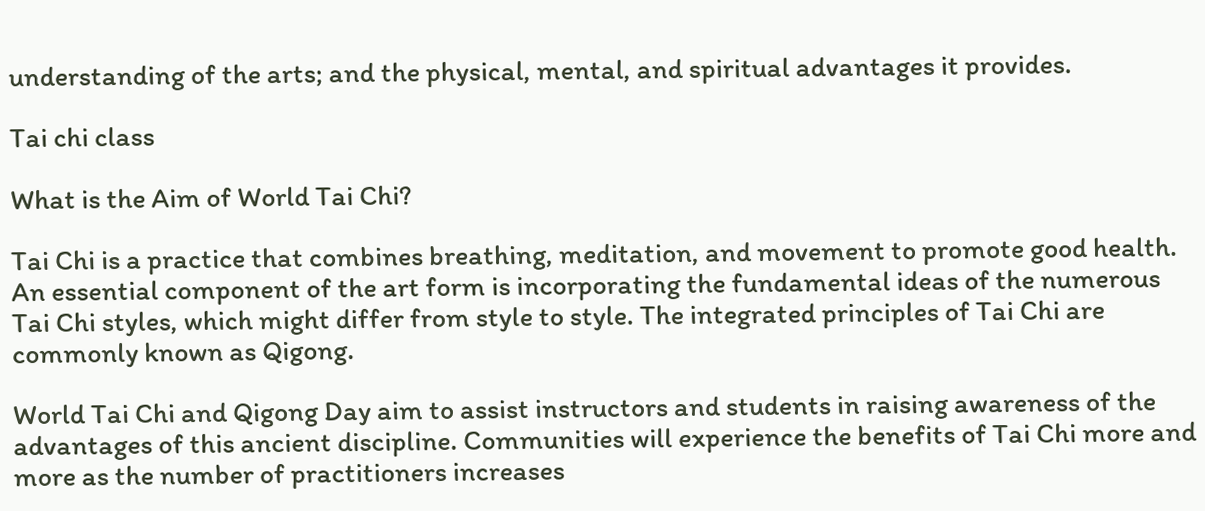understanding of the arts; and the physical, mental, and spiritual advantages it provides.

Tai chi class

What is the Aim of World Tai Chi?

Tai Chi is a practice that combines breathing, meditation, and movement to promote good health. An essential component of the art form is incorporating the fundamental ideas of the numerous Tai Chi styles, which might differ from style to style. The integrated principles of Tai Chi are commonly known as Qigong.

World Tai Chi and Qigong Day aim to assist instructors and students in raising awareness of the advantages of this ancient discipline. Communities will experience the benefits of Tai Chi more and more as the number of practitioners increases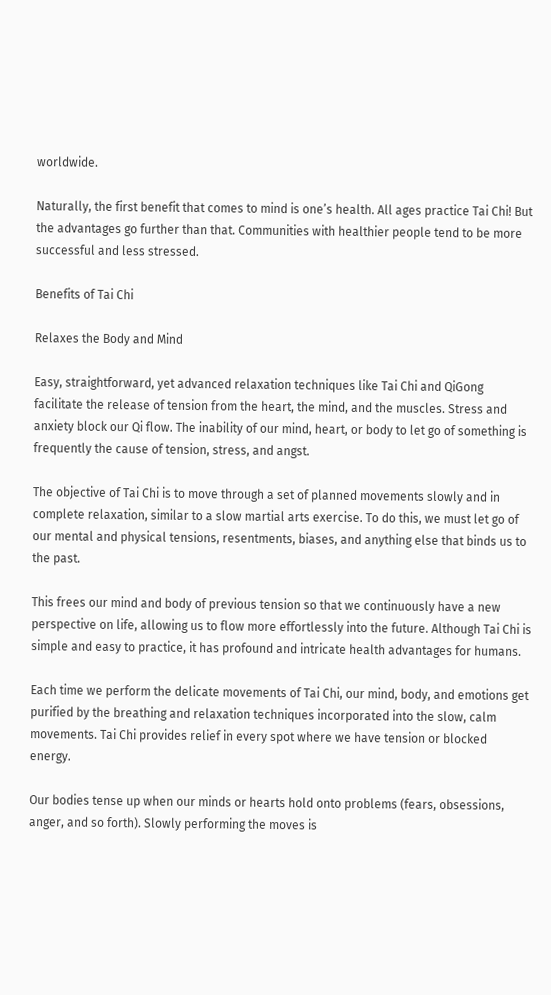worldwide.

Naturally, the first benefit that comes to mind is one’s health. All ages practice Tai Chi! But the advantages go further than that. Communities with healthier people tend to be more successful and less stressed.

Benefits of Tai Chi

Relaxes the Body and Mind

Easy, straightforward, yet advanced relaxation techniques like Tai Chi and QiGong facilitate the release of tension from the heart, the mind, and the muscles. Stress and anxiety block our Qi flow. The inability of our mind, heart, or body to let go of something is frequently the cause of tension, stress, and angst.

The objective of Tai Chi is to move through a set of planned movements slowly and in complete relaxation, similar to a slow martial arts exercise. To do this, we must let go of our mental and physical tensions, resentments, biases, and anything else that binds us to the past.

This frees our mind and body of previous tension so that we continuously have a new perspective on life, allowing us to flow more effortlessly into the future. Although Tai Chi is simple and easy to practice, it has profound and intricate health advantages for humans.

Each time we perform the delicate movements of Tai Chi, our mind, body, and emotions get purified by the breathing and relaxation techniques incorporated into the slow, calm movements. Tai Chi provides relief in every spot where we have tension or blocked energy.

Our bodies tense up when our minds or hearts hold onto problems (fears, obsessions, anger, and so forth). Slowly performing the moves is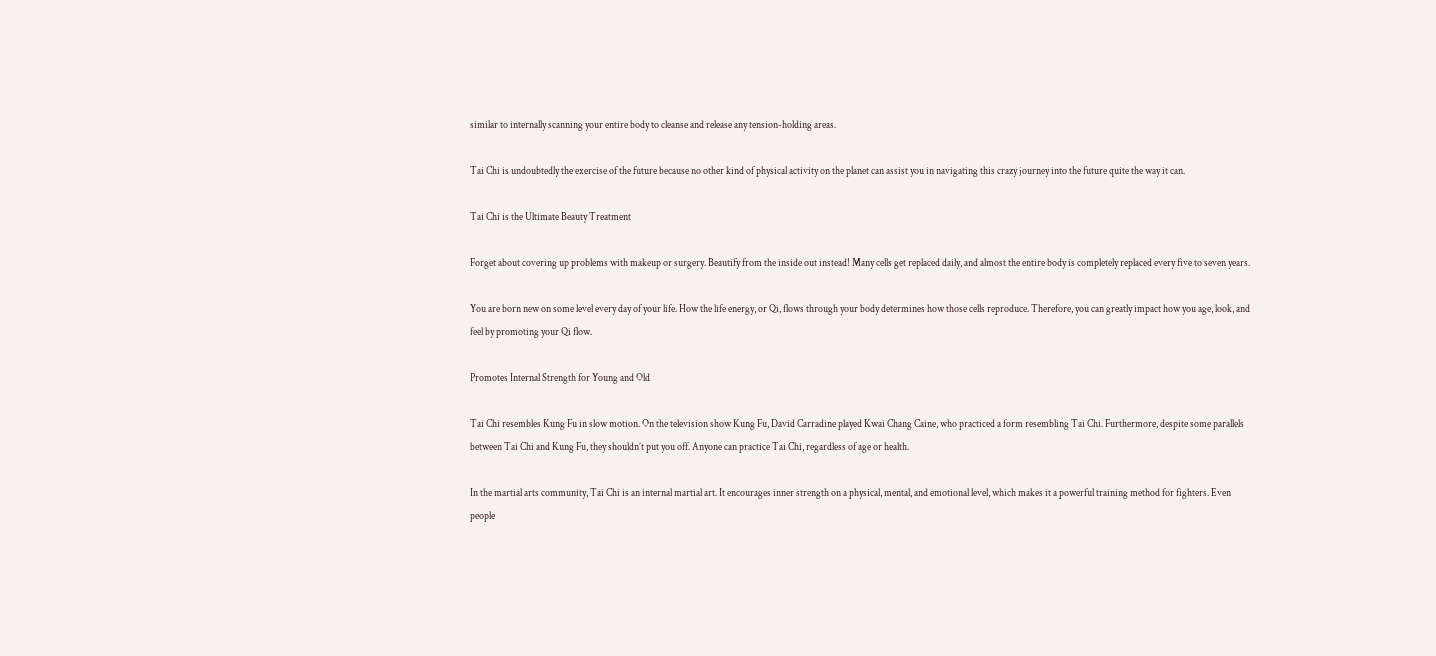similar to internally scanning your entire body to cleanse and release any tension-holding areas.

Tai Chi is undoubtedly the exercise of the future because no other kind of physical activity on the planet can assist you in navigating this crazy journey into the future quite the way it can.

Tai Chi is the Ultimate Beauty Treatment

Forget about covering up problems with makeup or surgery. Beautify from the inside out instead! Many cells get replaced daily, and almost the entire body is completely replaced every five to seven years.

You are born new on some level every day of your life. How the life energy, or Qi, flows through your body determines how those cells reproduce. Therefore, you can greatly impact how you age, look, and feel by promoting your Qi flow.

Promotes Internal Strength for Young and Old

Tai Chi resembles Kung Fu in slow motion. On the television show Kung Fu, David Carradine played Kwai Chang Caine, who practiced a form resembling Tai Chi. Furthermore, despite some parallels between Tai Chi and Kung Fu, they shouldn’t put you off. Anyone can practice Tai Chi, regardless of age or health.

In the martial arts community, Tai Chi is an internal martial art. It encourages inner strength on a physical, mental, and emotional level, which makes it a powerful training method for fighters. Even people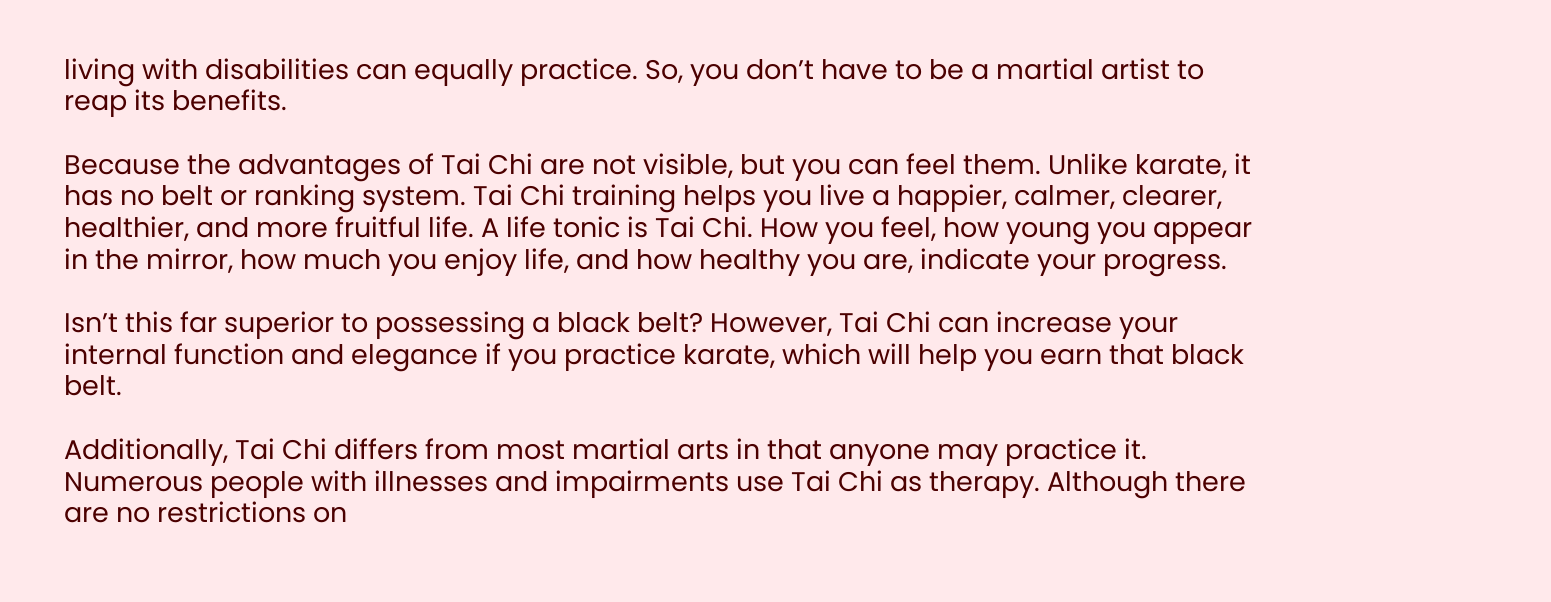living with disabilities can equally practice. So, you don’t have to be a martial artist to reap its benefits.

Because the advantages of Tai Chi are not visible, but you can feel them. Unlike karate, it has no belt or ranking system. Tai Chi training helps you live a happier, calmer, clearer, healthier, and more fruitful life. A life tonic is Tai Chi. How you feel, how young you appear in the mirror, how much you enjoy life, and how healthy you are, indicate your progress.

Isn’t this far superior to possessing a black belt? However, Tai Chi can increase your internal function and elegance if you practice karate, which will help you earn that black belt.

Additionally, Tai Chi differs from most martial arts in that anyone may practice it. Numerous people with illnesses and impairments use Tai Chi as therapy. Although there are no restrictions on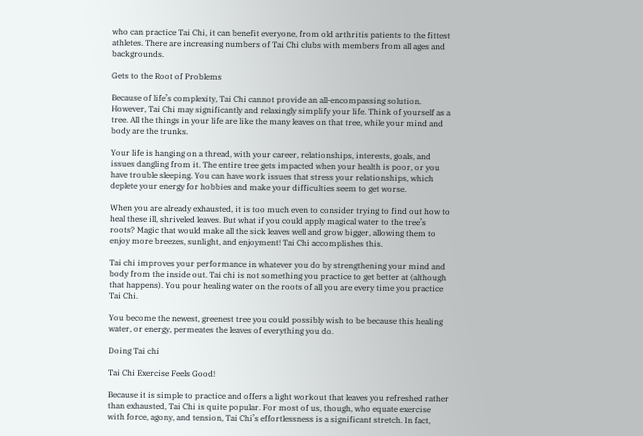who can practice Tai Chi, it can benefit everyone, from old arthritis patients to the fittest athletes. There are increasing numbers of Tai Chi clubs with members from all ages and backgrounds.

Gets to the Root of Problems

Because of life’s complexity, Tai Chi cannot provide an all-encompassing solution. However, Tai Chi may significantly and relaxingly simplify your life. Think of yourself as a tree. All the things in your life are like the many leaves on that tree, while your mind and body are the trunks.

Your life is hanging on a thread, with your career, relationships, interests, goals, and issues dangling from it. The entire tree gets impacted when your health is poor, or you have trouble sleeping. You can have work issues that stress your relationships, which deplete your energy for hobbies and make your difficulties seem to get worse.

When you are already exhausted, it is too much even to consider trying to find out how to heal these ill, shriveled leaves. But what if you could apply magical water to the tree’s roots? Magic that would make all the sick leaves well and grow bigger, allowing them to enjoy more breezes, sunlight, and enjoyment! Tai Chi accomplishes this.

Tai chi improves your performance in whatever you do by strengthening your mind and body from the inside out. Tai chi is not something you practice to get better at (although that happens). You pour healing water on the roots of all you are every time you practice Tai Chi.

You become the newest, greenest tree you could possibly wish to be because this healing water, or energy, permeates the leaves of everything you do.

Doing Tai chi

Tai Chi Exercise Feels Good!

Because it is simple to practice and offers a light workout that leaves you refreshed rather than exhausted, Tai Chi is quite popular. For most of us, though, who equate exercise with force, agony, and tension, Tai Chi’s effortlessness is a significant stretch. In fact,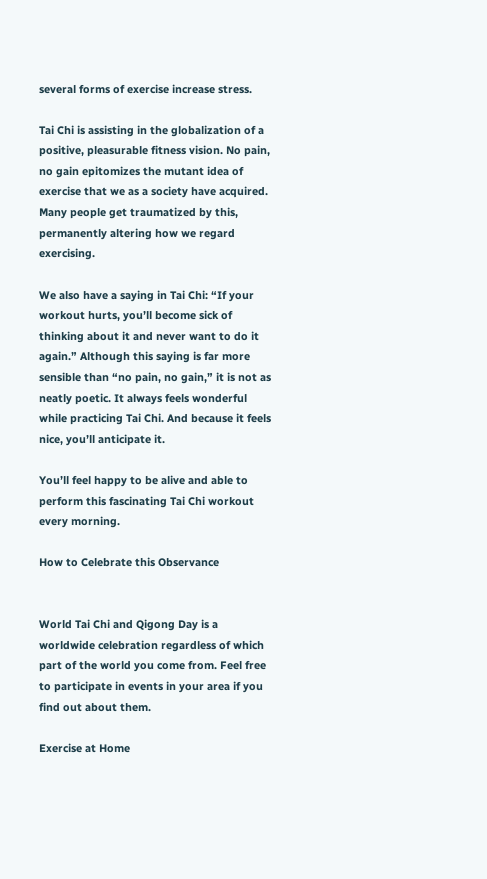several forms of exercise increase stress.

Tai Chi is assisting in the globalization of a positive, pleasurable fitness vision. No pain, no gain epitomizes the mutant idea of exercise that we as a society have acquired. Many people get traumatized by this, permanently altering how we regard exercising.

We also have a saying in Tai Chi: “If your workout hurts, you’ll become sick of thinking about it and never want to do it again.” Although this saying is far more sensible than “no pain, no gain,” it is not as neatly poetic. It always feels wonderful while practicing Tai Chi. And because it feels nice, you’ll anticipate it.

You’ll feel happy to be alive and able to perform this fascinating Tai Chi workout every morning.

How to Celebrate this Observance


World Tai Chi and Qigong Day is a worldwide celebration regardless of which part of the world you come from. Feel free to participate in events in your area if you find out about them.

Exercise at Home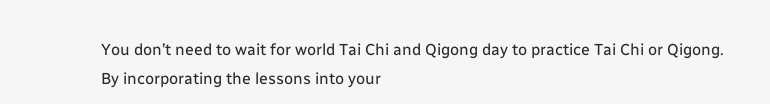You don’t need to wait for world Tai Chi and Qigong day to practice Tai Chi or Qigong. By incorporating the lessons into your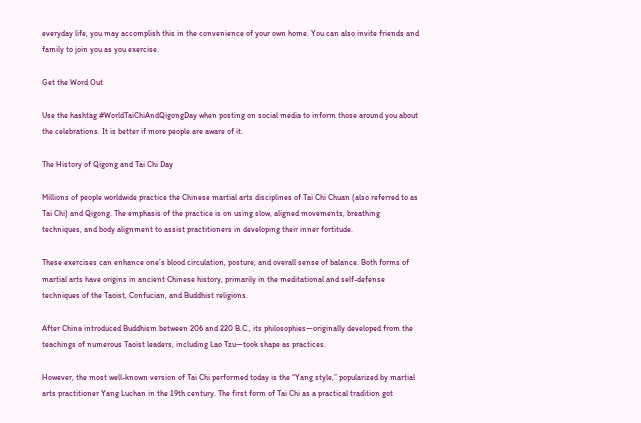everyday life, you may accomplish this in the convenience of your own home. You can also invite friends and family to join you as you exercise.

Get the Word Out

Use the hashtag #WorldTaiChiAndQigongDay when posting on social media to inform those around you about the celebrations. It is better if more people are aware of it.

The History of Qigong and Tai Chi Day

Millions of people worldwide practice the Chinese martial arts disciplines of Tai Chi Chuan (also referred to as Tai Chi) and Qigong. The emphasis of the practice is on using slow, aligned movements, breathing techniques, and body alignment to assist practitioners in developing their inner fortitude.

These exercises can enhance one’s blood circulation, posture, and overall sense of balance. Both forms of martial arts have origins in ancient Chinese history, primarily in the meditational and self-defense techniques of the Taoist, Confucian, and Buddhist religions.

After China introduced Buddhism between 206 and 220 B.C., its philosophies—originally developed from the teachings of numerous Taoist leaders, including Lao Tzu—took shape as practices.

However, the most well-known version of Tai Chi performed today is the “Yang style,” popularized by martial arts practitioner Yang Luchan in the 19th century. The first form of Tai Chi as a practical tradition got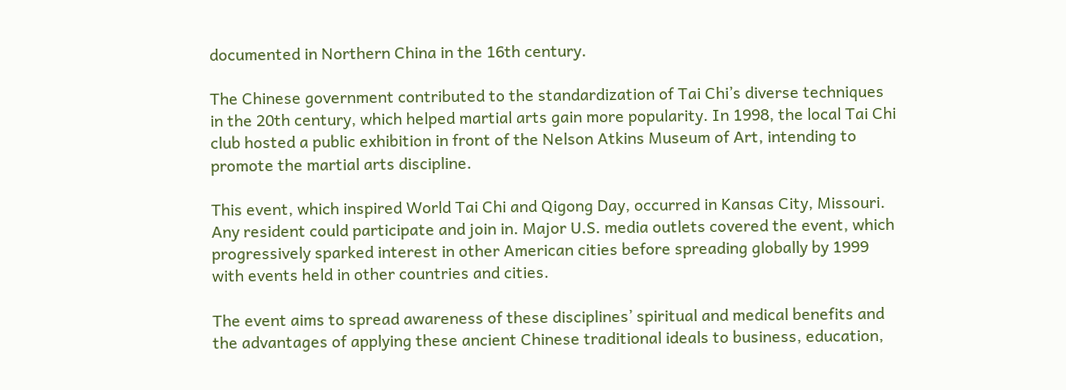documented in Northern China in the 16th century.

The Chinese government contributed to the standardization of Tai Chi’s diverse techniques in the 20th century, which helped martial arts gain more popularity. In 1998, the local Tai Chi club hosted a public exhibition in front of the Nelson Atkins Museum of Art, intending to promote the martial arts discipline.

This event, which inspired World Tai Chi and Qigong Day, occurred in Kansas City, Missouri. Any resident could participate and join in. Major U.S. media outlets covered the event, which progressively sparked interest in other American cities before spreading globally by 1999 with events held in other countries and cities.

The event aims to spread awareness of these disciplines’ spiritual and medical benefits and the advantages of applying these ancient Chinese traditional ideals to business, education,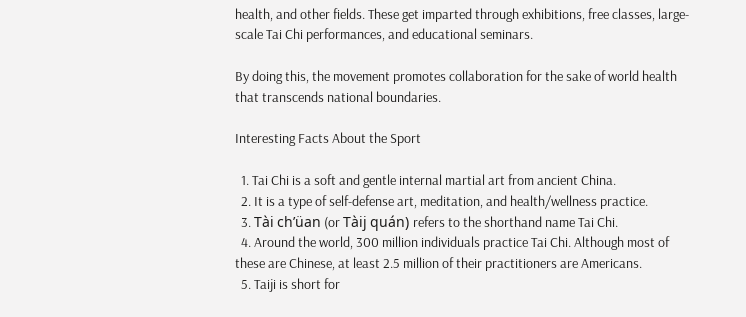health, and other fields. These get imparted through exhibitions, free classes, large-scale Tai Chi performances, and educational seminars.

By doing this, the movement promotes collaboration for the sake of world health that transcends national boundaries.

Interesting Facts About the Sport

  1. Tai Chi is a soft and gentle internal martial art from ancient China.
  2. It is a type of self-defense art, meditation, and health/wellness practice.
  3. Tài ch’üan (or Tàij quán) refers to the shorthand name Tai Chi.
  4. Around the world, 300 million individuals practice Tai Chi. Although most of these are Chinese, at least 2.5 million of their practitioners are Americans.
  5. Taiji is short for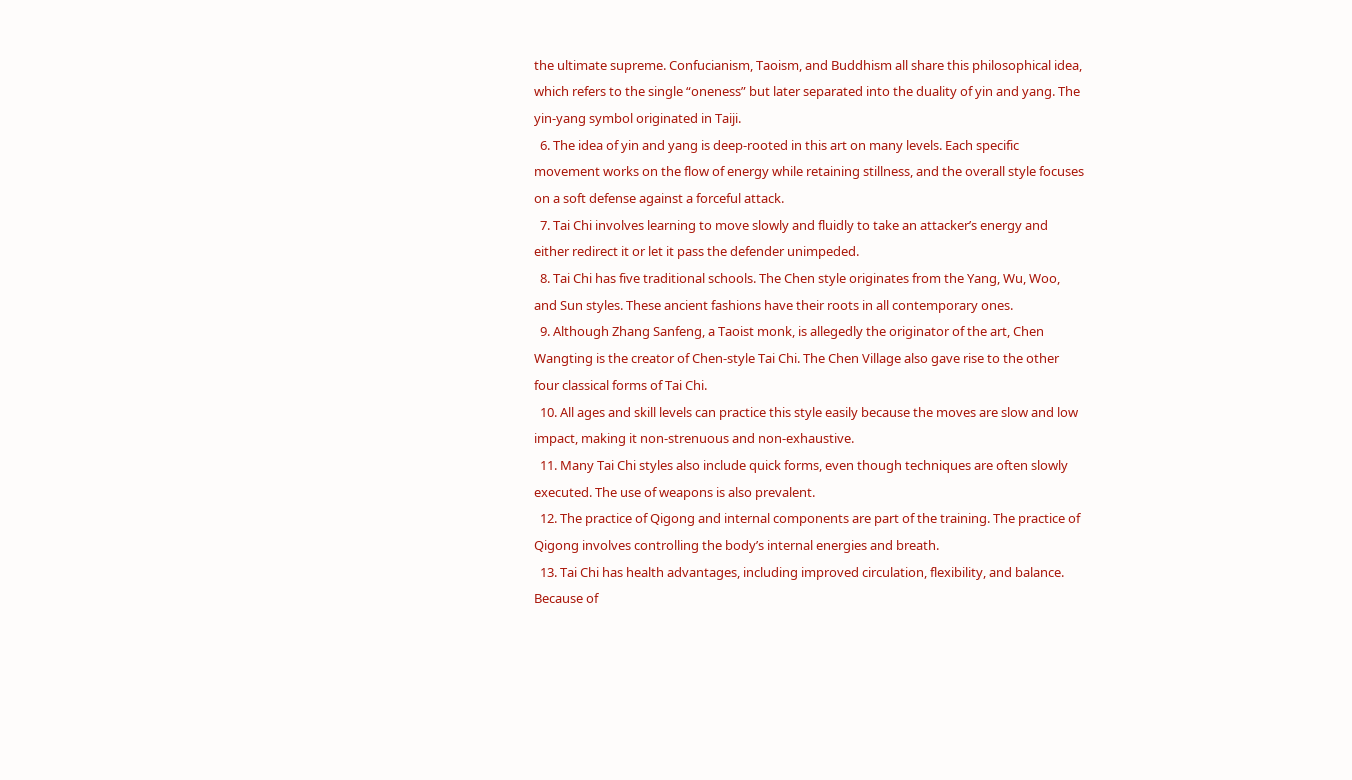the ultimate supreme. Confucianism, Taoism, and Buddhism all share this philosophical idea, which refers to the single “oneness” but later separated into the duality of yin and yang. The yin-yang symbol originated in Taiji.
  6. The idea of yin and yang is deep-rooted in this art on many levels. Each specific movement works on the flow of energy while retaining stillness, and the overall style focuses on a soft defense against a forceful attack.
  7. Tai Chi involves learning to move slowly and fluidly to take an attacker’s energy and either redirect it or let it pass the defender unimpeded.
  8. Tai Chi has five traditional schools. The Chen style originates from the Yang, Wu, Woo, and Sun styles. These ancient fashions have their roots in all contemporary ones.
  9. Although Zhang Sanfeng, a Taoist monk, is allegedly the originator of the art, Chen Wangting is the creator of Chen-style Tai Chi. The Chen Village also gave rise to the other four classical forms of Tai Chi.
  10. All ages and skill levels can practice this style easily because the moves are slow and low impact, making it non-strenuous and non-exhaustive.
  11. Many Tai Chi styles also include quick forms, even though techniques are often slowly executed. The use of weapons is also prevalent.
  12. The practice of Qigong and internal components are part of the training. The practice of Qigong involves controlling the body’s internal energies and breath.
  13. Tai Chi has health advantages, including improved circulation, flexibility, and balance. Because of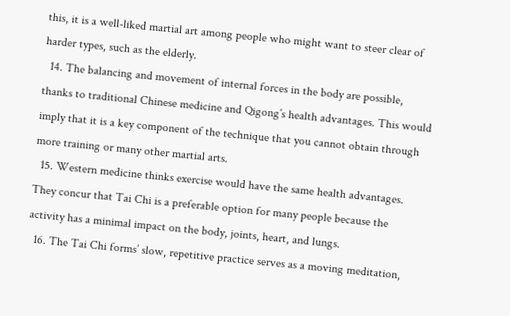this, it is a well-liked martial art among people who might want to steer clear of harder types, such as the elderly.
  14. The balancing and movement of internal forces in the body are possible, thanks to traditional Chinese medicine and Qigong’s health advantages. This would imply that it is a key component of the technique that you cannot obtain through more training or many other martial arts.
  15. Western medicine thinks exercise would have the same health advantages. They concur that Tai Chi is a preferable option for many people because the activity has a minimal impact on the body, joints, heart, and lungs.
  16. The Tai Chi forms’ slow, repetitive practice serves as a moving meditation,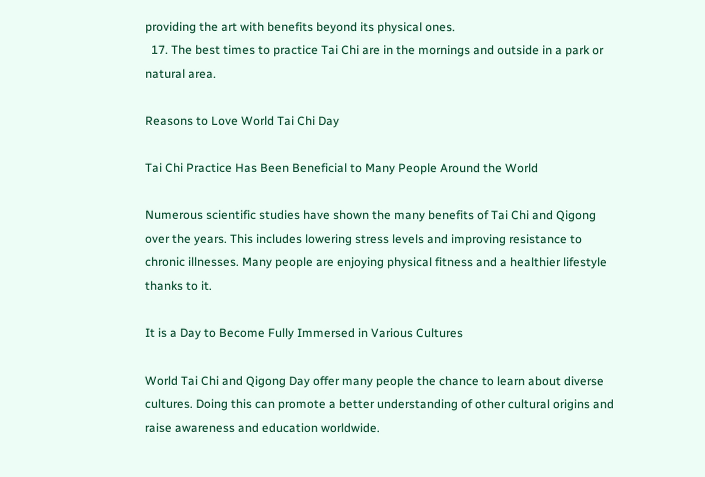providing the art with benefits beyond its physical ones.
  17. The best times to practice Tai Chi are in the mornings and outside in a park or natural area.

Reasons to Love World Tai Chi Day

Tai Chi Practice Has Been Beneficial to Many People Around the World

Numerous scientific studies have shown the many benefits of Tai Chi and Qigong over the years. This includes lowering stress levels and improving resistance to chronic illnesses. Many people are enjoying physical fitness and a healthier lifestyle thanks to it.

It is a Day to Become Fully Immersed in Various Cultures

World Tai Chi and Qigong Day offer many people the chance to learn about diverse cultures. Doing this can promote a better understanding of other cultural origins and raise awareness and education worldwide.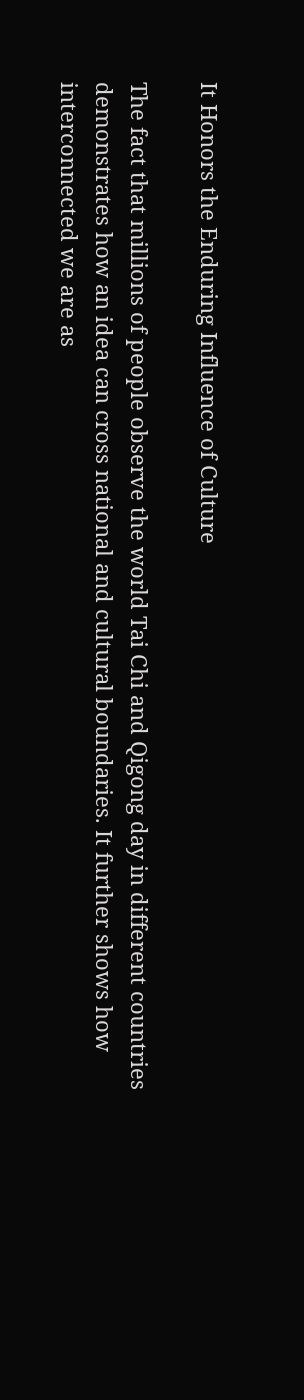It Honors the Enduring Influence of Culture

The fact that millions of people observe the world Tai Chi and Qigong day in different countries demonstrates how an idea can cross national and cultural boundaries. It further shows how interconnected we are as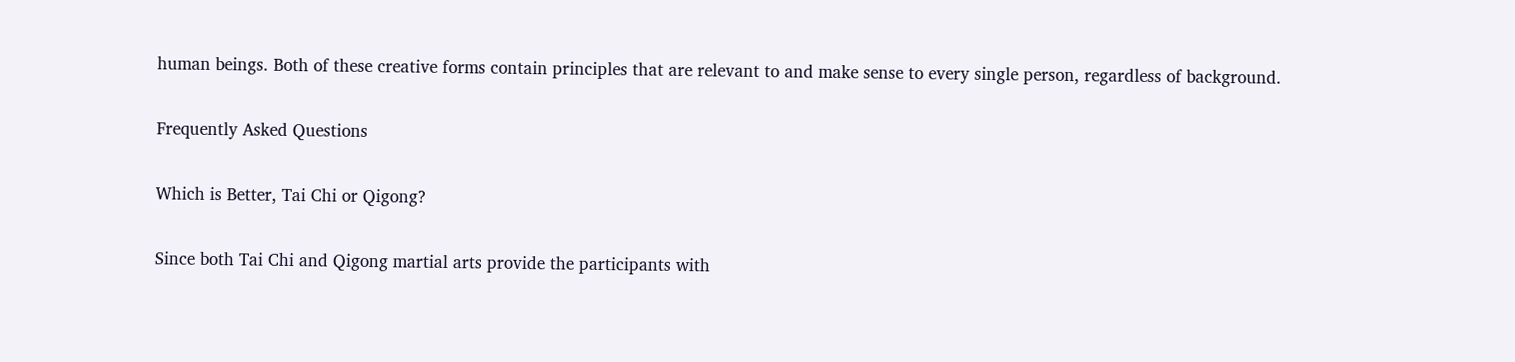human beings. Both of these creative forms contain principles that are relevant to and make sense to every single person, regardless of background.

Frequently Asked Questions

Which is Better, Tai Chi or Qigong?

Since both Tai Chi and Qigong martial arts provide the participants with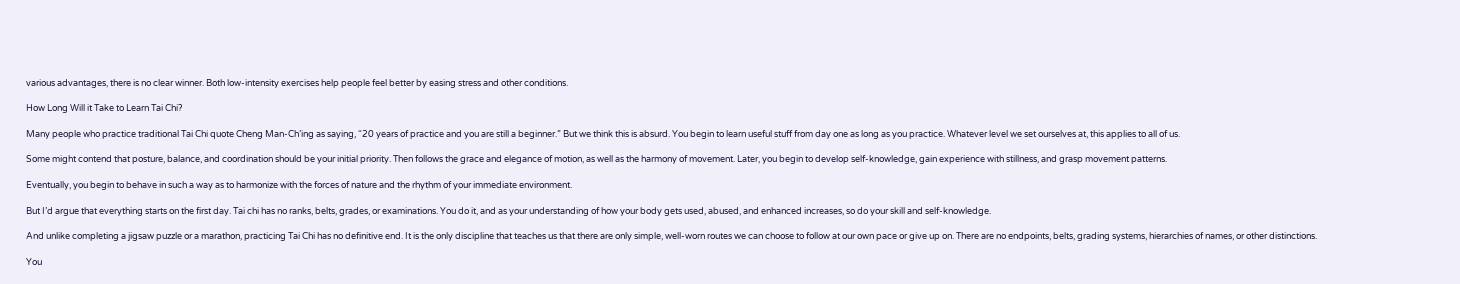various advantages, there is no clear winner. Both low-intensity exercises help people feel better by easing stress and other conditions.

How Long Will it Take to Learn Tai Chi?

Many people who practice traditional Tai Chi quote Cheng Man-Ch’ing as saying, “20 years of practice and you are still a beginner.” But we think this is absurd. You begin to learn useful stuff from day one as long as you practice. Whatever level we set ourselves at, this applies to all of us.

Some might contend that posture, balance, and coordination should be your initial priority. Then follows the grace and elegance of motion, as well as the harmony of movement. Later, you begin to develop self-knowledge, gain experience with stillness, and grasp movement patterns.

Eventually, you begin to behave in such a way as to harmonize with the forces of nature and the rhythm of your immediate environment.

But I’d argue that everything starts on the first day. Tai chi has no ranks, belts, grades, or examinations. You do it, and as your understanding of how your body gets used, abused, and enhanced increases, so do your skill and self-knowledge.

And unlike completing a jigsaw puzzle or a marathon, practicing Tai Chi has no definitive end. It is the only discipline that teaches us that there are only simple, well-worn routes we can choose to follow at our own pace or give up on. There are no endpoints, belts, grading systems, hierarchies of names, or other distinctions.

You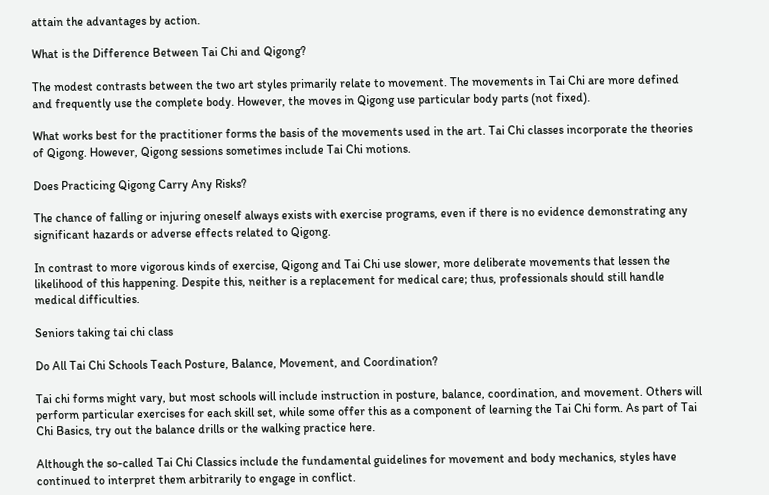attain the advantages by action.

What is the Difference Between Tai Chi and Qigong?

The modest contrasts between the two art styles primarily relate to movement. The movements in Tai Chi are more defined and frequently use the complete body. However, the moves in Qigong use particular body parts (not fixed).

What works best for the practitioner forms the basis of the movements used in the art. Tai Chi classes incorporate the theories of Qigong. However, Qigong sessions sometimes include Tai Chi motions.

Does Practicing Qigong Carry Any Risks?

The chance of falling or injuring oneself always exists with exercise programs, even if there is no evidence demonstrating any significant hazards or adverse effects related to Qigong.

In contrast to more vigorous kinds of exercise, Qigong and Tai Chi use slower, more deliberate movements that lessen the likelihood of this happening. Despite this, neither is a replacement for medical care; thus, professionals should still handle medical difficulties.

Seniors taking tai chi class

Do All Tai Chi Schools Teach Posture, Balance, Movement, and Coordination?

Tai chi forms might vary, but most schools will include instruction in posture, balance, coordination, and movement. Others will perform particular exercises for each skill set, while some offer this as a component of learning the Tai Chi form. As part of Tai Chi Basics, try out the balance drills or the walking practice here.

Although the so-called Tai Chi Classics include the fundamental guidelines for movement and body mechanics, styles have continued to interpret them arbitrarily to engage in conflict.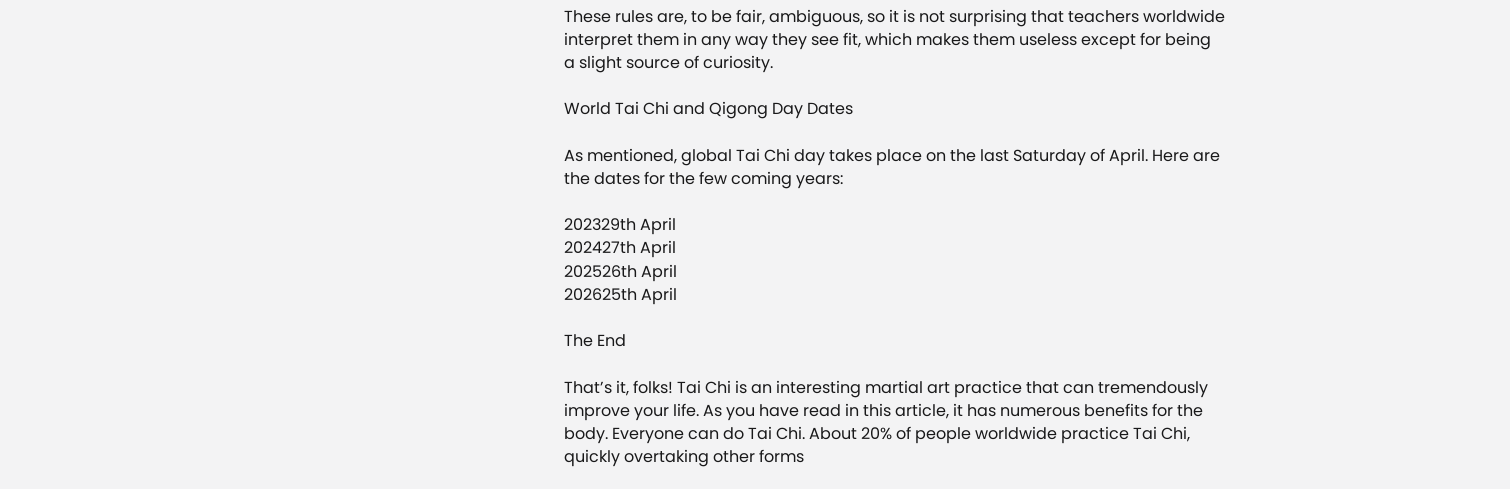These rules are, to be fair, ambiguous, so it is not surprising that teachers worldwide interpret them in any way they see fit, which makes them useless except for being a slight source of curiosity.

World Tai Chi and Qigong Day Dates

As mentioned, global Tai Chi day takes place on the last Saturday of April. Here are the dates for the few coming years:

202329th April
202427th April
202526th April
202625th April

The End

That’s it, folks! Tai Chi is an interesting martial art practice that can tremendously improve your life. As you have read in this article, it has numerous benefits for the body. Everyone can do Tai Chi. About 20% of people worldwide practice Tai Chi, quickly overtaking other forms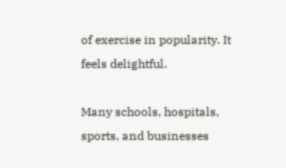of exercise in popularity. It feels delightful.

Many schools, hospitals, sports, and businesses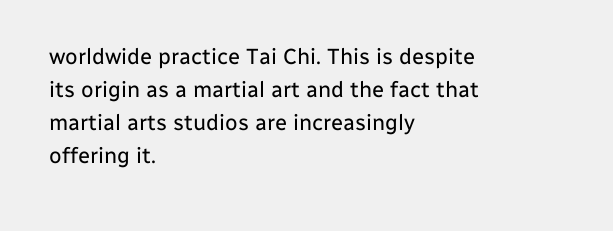worldwide practice Tai Chi. This is despite its origin as a martial art and the fact that martial arts studios are increasingly offering it.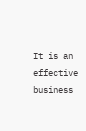It is an effective business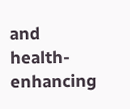and health-enhancing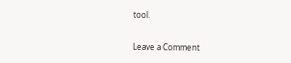tool.

Leave a Comment